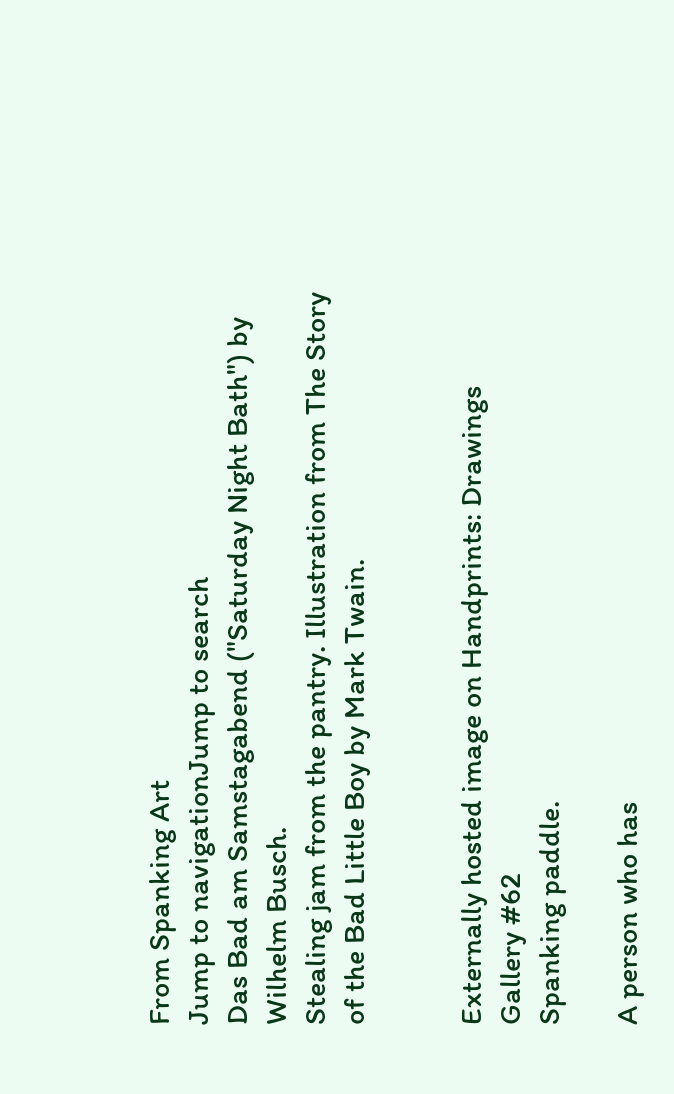From Spanking Art
Jump to navigationJump to search
Das Bad am Samstagabend ("Saturday Night Bath") by Wilhelm Busch.
Stealing jam from the pantry. Illustration from The Story of the Bad Little Boy by Mark Twain.


Externally hosted image on Handprints: Drawings Gallery #62
Spanking paddle.

A person who has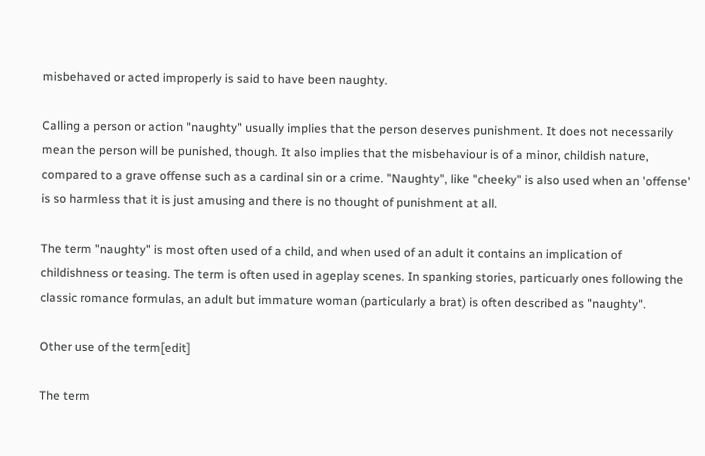misbehaved or acted improperly is said to have been naughty.

Calling a person or action "naughty" usually implies that the person deserves punishment. It does not necessarily mean the person will be punished, though. It also implies that the misbehaviour is of a minor, childish nature, compared to a grave offense such as a cardinal sin or a crime. "Naughty", like "cheeky" is also used when an 'offense' is so harmless that it is just amusing and there is no thought of punishment at all.

The term "naughty" is most often used of a child, and when used of an adult it contains an implication of childishness or teasing. The term is often used in ageplay scenes. In spanking stories, particuarly ones following the classic romance formulas, an adult but immature woman (particularly a brat) is often described as "naughty".

Other use of the term[edit]

The term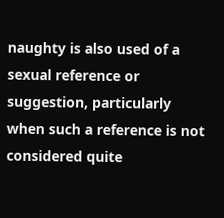naughty is also used of a sexual reference or suggestion, particularly when such a reference is not considered quite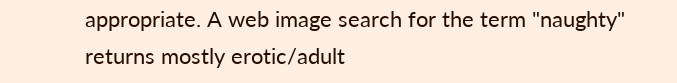appropriate. A web image search for the term "naughty" returns mostly erotic/adult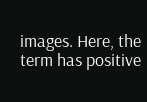images. Here, the term has positive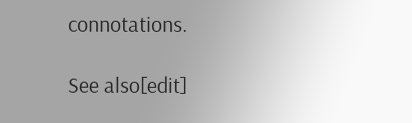connotations.

See also[edit]